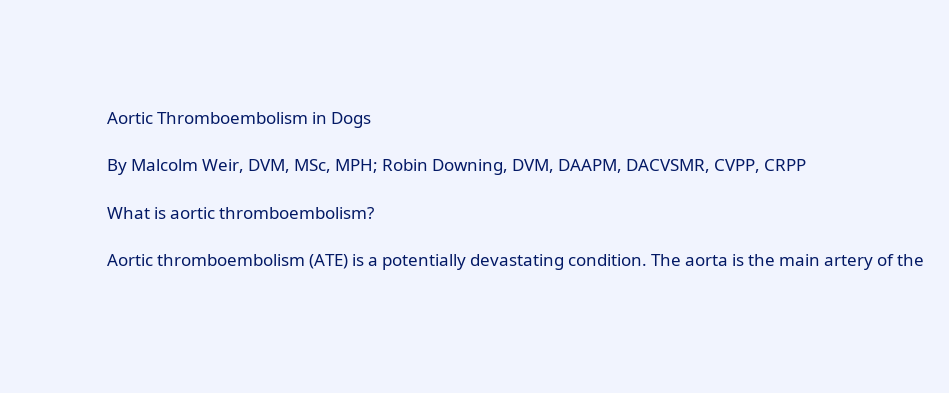Aortic Thromboembolism in Dogs

By Malcolm Weir, DVM, MSc, MPH; Robin Downing, DVM, DAAPM, DACVSMR, CVPP, CRPP

What is aortic thromboembolism?

Aortic thromboembolism (ATE) is a potentially devastating condition. The aorta is the main artery of the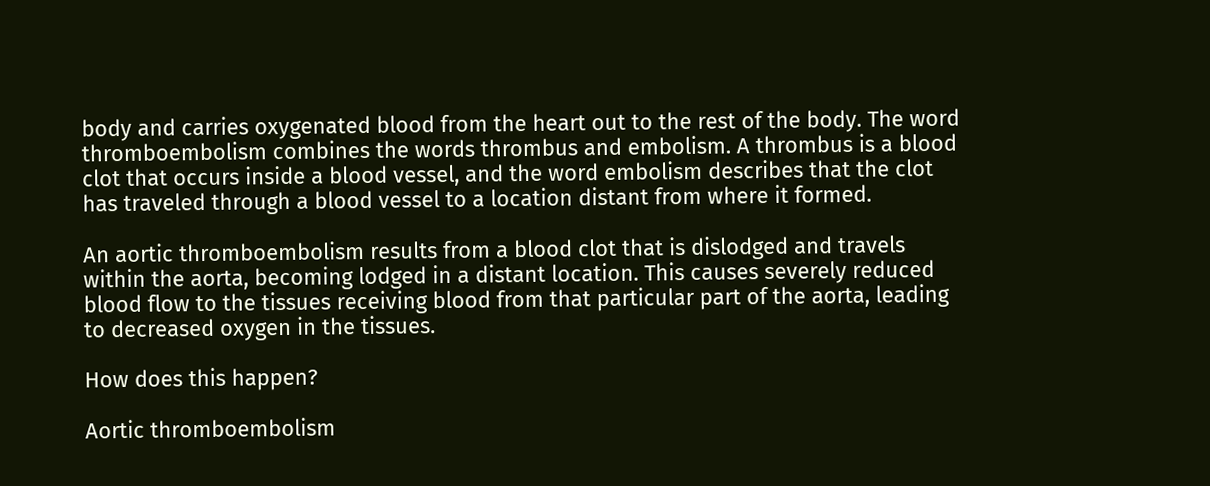body and carries oxygenated blood from the heart out to the rest of the body. The word thromboembolism combines the words thrombus and embolism. A thrombus is a blood clot that occurs inside a blood vessel, and the word embolism describes that the clot has traveled through a blood vessel to a location distant from where it formed.

An aortic thromboembolism results from a blood clot that is dislodged and travels within the aorta, becoming lodged in a distant location. This causes severely reduced blood flow to the tissues receiving blood from that particular part of the aorta, leading to decreased oxygen in the tissues.

How does this happen?

Aortic thromboembolism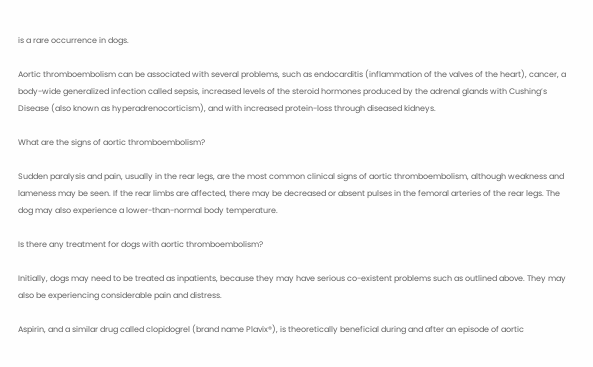is a rare occurrence in dogs.

Aortic thromboembolism can be associated with several problems, such as endocarditis (inflammation of the valves of the heart), cancer, a body-wide generalized infection called sepsis, increased levels of the steroid hormones produced by the adrenal glands with Cushing’s Disease (also known as hyperadrenocorticism), and with increased protein-loss through diseased kidneys.

What are the signs of aortic thromboembolism?

Sudden paralysis and pain, usually in the rear legs, are the most common clinical signs of aortic thromboembolism, although weakness and lameness may be seen. If the rear limbs are affected, there may be decreased or absent pulses in the femoral arteries of the rear legs. The dog may also experience a lower-than-normal body temperature.

Is there any treatment for dogs with aortic thromboembolism?

Initially, dogs may need to be treated as inpatients, because they may have serious co-existent problems such as outlined above. They may also be experiencing considerable pain and distress.

Aspirin, and a similar drug called clopidogrel (brand name Plavix®), is theoretically beneficial during and after an episode of aortic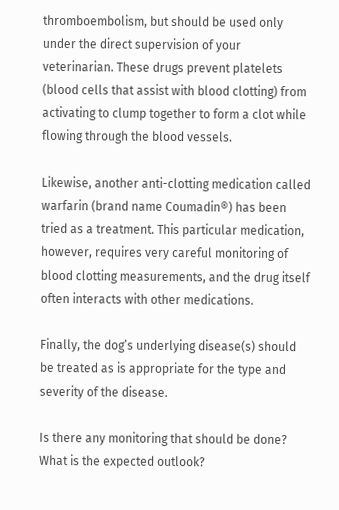thromboembolism, but should be used only under the direct supervision of your veterinarian. These drugs prevent platelets (blood cells that assist with blood clotting) from activating to clump together to form a clot while flowing through the blood vessels.

Likewise, another anti-clotting medication called warfarin (brand name Coumadin®) has been tried as a treatment. This particular medication, however, requires very careful monitoring of blood clotting measurements, and the drug itself often interacts with other medications.

Finally, the dog’s underlying disease(s) should be treated as is appropriate for the type and severity of the disease.

Is there any monitoring that should be done? What is the expected outlook?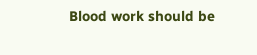Blood work should be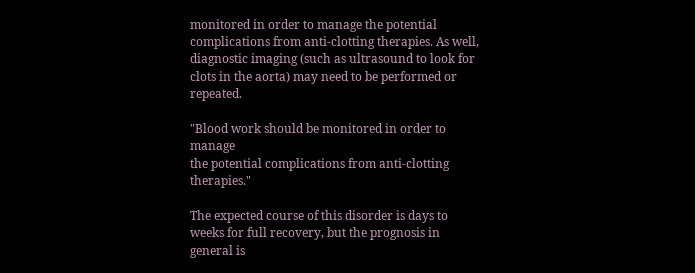monitored in order to manage the potential complications from anti-clotting therapies. As well, diagnostic imaging (such as ultrasound to look for clots in the aorta) may need to be performed or repeated.

"Blood work should be monitored in order to manage
the potential complications from anti-clotting therapies."

The expected course of this disorder is days to weeks for full recovery, but the prognosis in general is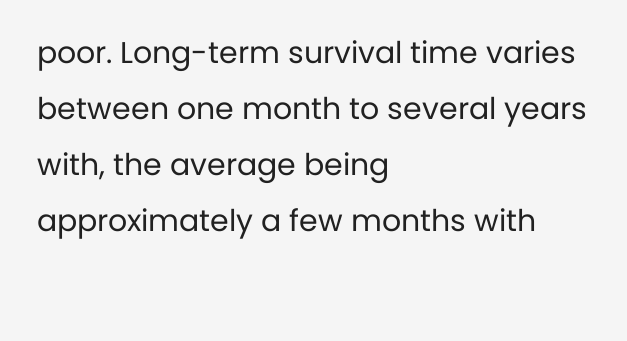poor. Long-term survival time varies between one month to several years with, the average being approximately a few months with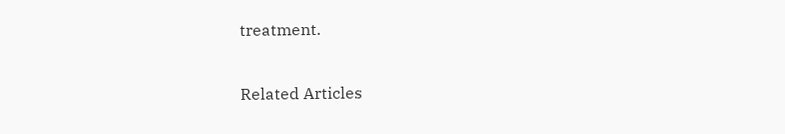treatment.

Related Articles